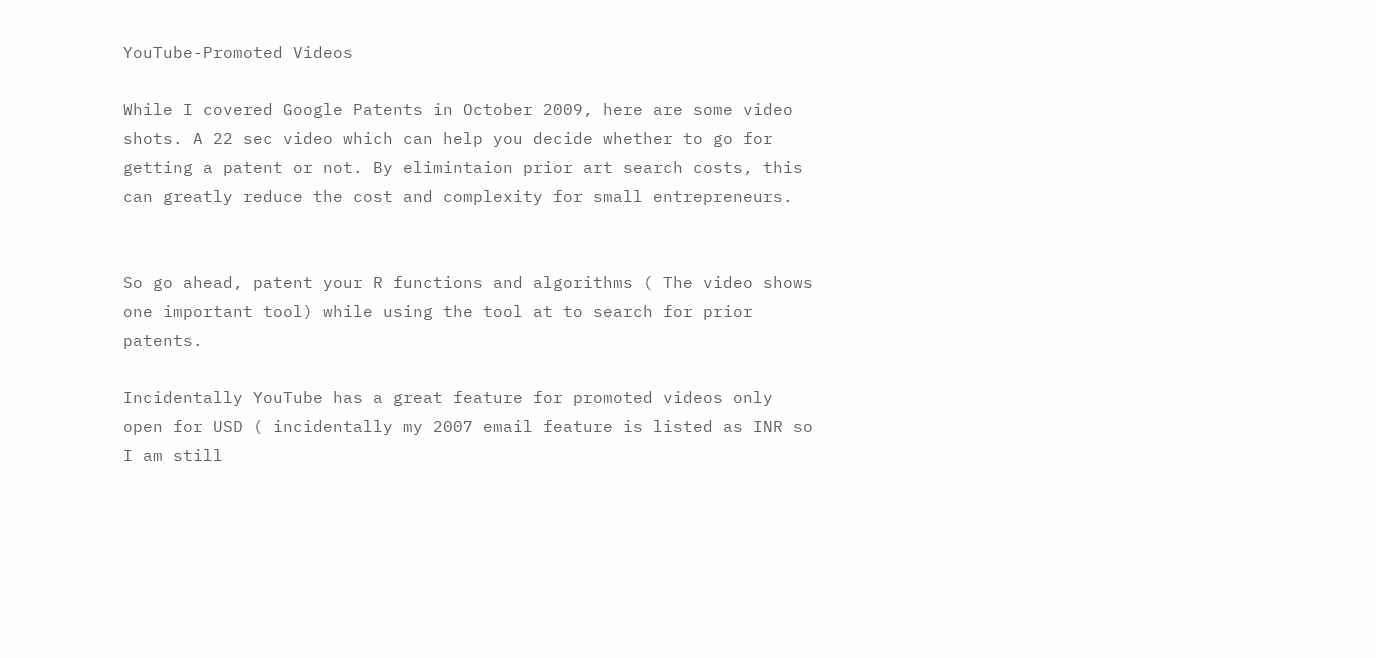YouTube-Promoted Videos

While I covered Google Patents in October 2009, here are some video shots. A 22 sec video which can help you decide whether to go for getting a patent or not. By elimintaion prior art search costs, this can greatly reduce the cost and complexity for small entrepreneurs.


So go ahead, patent your R functions and algorithms ( The video shows one important tool) while using the tool at to search for prior patents.

Incidentally YouTube has a great feature for promoted videos only open for USD ( incidentally my 2007 email feature is listed as INR so I am still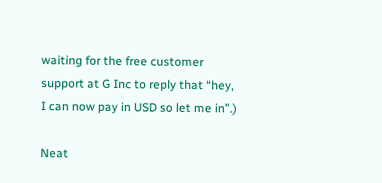waiting for the free customer support at G Inc to reply that “hey,  I can now pay in USD so let me in”.)

Neat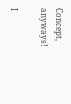Concept, anyways!

I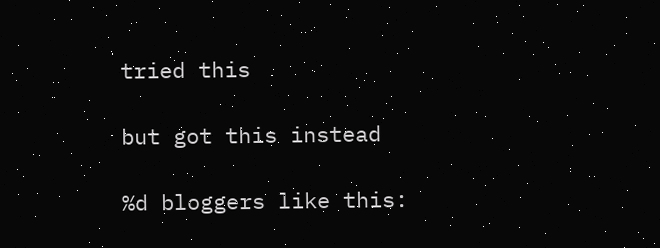tried this

but got this instead

%d bloggers like this: